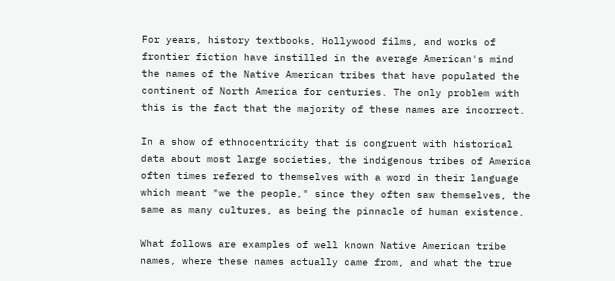For years, history textbooks, Hollywood films, and works of frontier fiction have instilled in the average American's mind the names of the Native American tribes that have populated the continent of North America for centuries. The only problem with this is the fact that the majority of these names are incorrect.

In a show of ethnocentricity that is congruent with historical data about most large societies, the indigenous tribes of America often times refered to themselves with a word in their language which meant "we the people," since they often saw themselves, the same as many cultures, as being the pinnacle of human existence.

What follows are examples of well known Native American tribe names, where these names actually came from, and what the true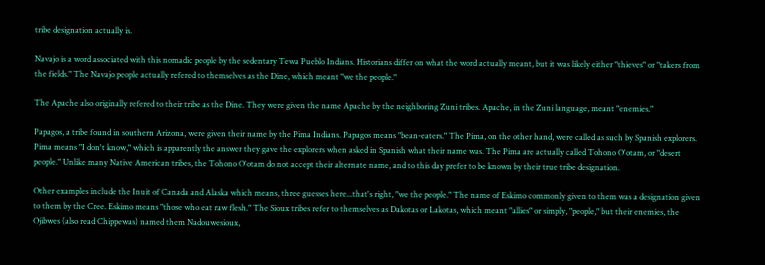tribe designation actually is.

Navajo is a word associated with this nomadic people by the sedentary Tewa Pueblo Indians. Historians differ on what the word actually meant, but it was likely either "thieves" or "takers from the fields." The Navajo people actually refered to themselves as the Dine, which meant "we the people."

The Apache also originally refered to their tribe as the Dine. They were given the name Apache by the neighboring Zuni tribes. Apache, in the Zuni language, meant "enemies."

Papagos, a tribe found in southern Arizona, were given their name by the Pima Indians. Papagos means "bean-eaters." The Pima, on the other hand, were called as such by Spanish explorers. Pima means "I don't know," which is apparently the answer they gave the explorers when asked in Spanish what their name was. The Pima are actually called Tohono O'otam, or "desert people." Unlike many Native American tribes, the Tohono O'otam do not accept their alternate name, and to this day prefer to be known by their true tribe designation.

Other examples include the Inuit of Canada and Alaska which means, three guesses here...that's right, "we the people." The name of Eskimo commonly given to them was a designation given to them by the Cree. Eskimo means "those who eat raw flesh." The Sioux tribes refer to themselves as Dakotas or Lakotas, which meant "allies" or simply, "people," but their enemies, the Ojibwes (also read Chippewas) named them Nadouwesioux,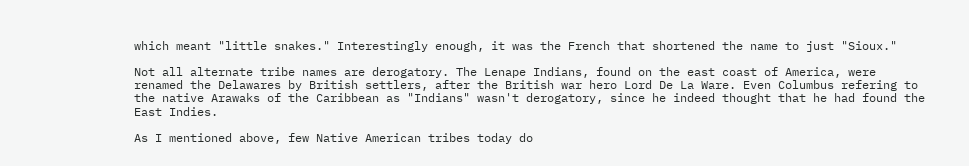which meant "little snakes." Interestingly enough, it was the French that shortened the name to just "Sioux."

Not all alternate tribe names are derogatory. The Lenape Indians, found on the east coast of America, were renamed the Delawares by British settlers, after the British war hero Lord De La Ware. Even Columbus refering to the native Arawaks of the Caribbean as "Indians" wasn't derogatory, since he indeed thought that he had found the East Indies.

As I mentioned above, few Native American tribes today do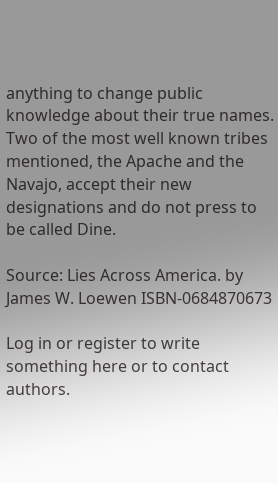anything to change public knowledge about their true names. Two of the most well known tribes mentioned, the Apache and the Navajo, accept their new designations and do not press to be called Dine.

Source: Lies Across America. by James W. Loewen ISBN-0684870673

Log in or register to write something here or to contact authors.